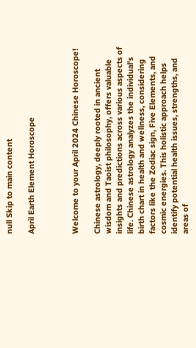null Skip to main content

April Earth Element Horoscope



Welcome to your April 2024 Chinese Horoscope!

Chinese astrology, deeply rooted in ancient wisdom and Taoist philosophy, offers valuable insights and predictions across various aspects of life. Chinese astrology analyzes the individual's birth chart in health and wellness, considering factors like the Zodiac sign, Five Elements, and cosmic energies. This holistic approach helps identify potential health issues, strengths, and areas of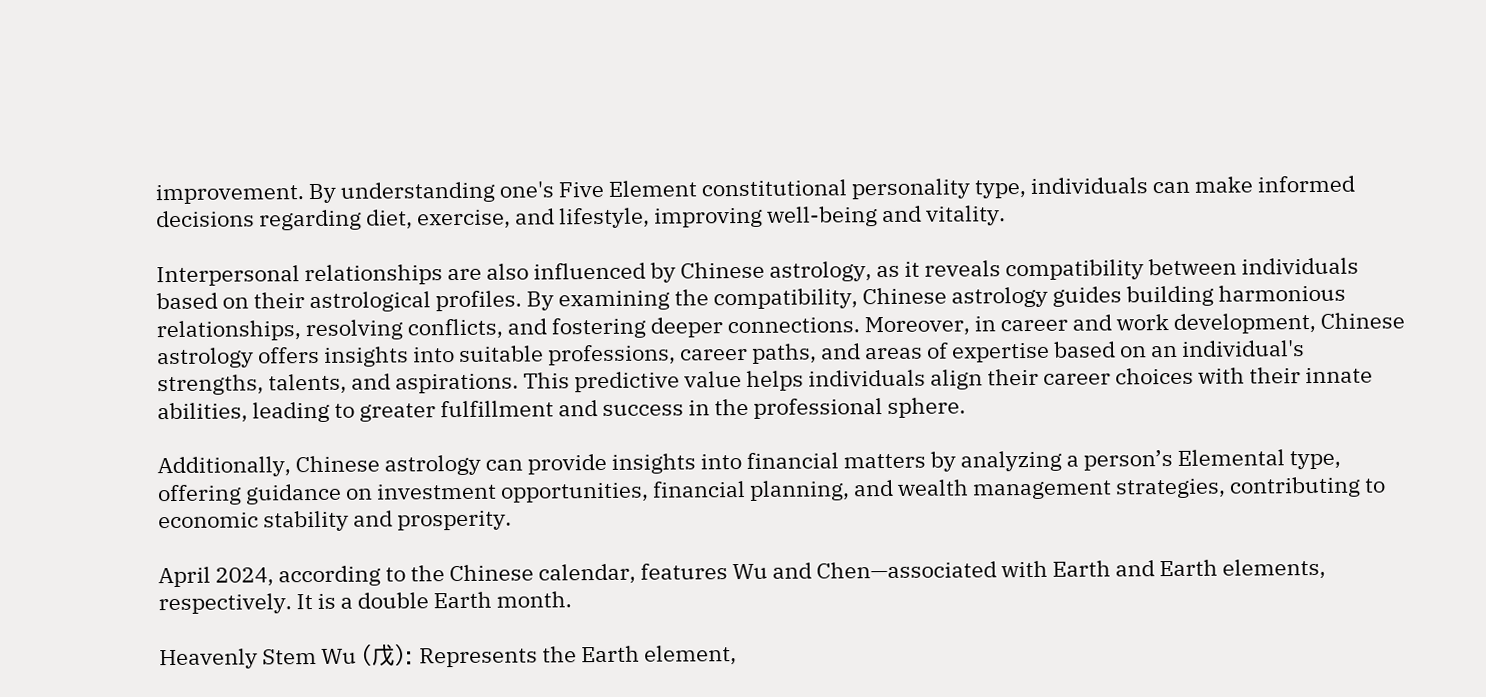improvement. By understanding one's Five Element constitutional personality type, individuals can make informed decisions regarding diet, exercise, and lifestyle, improving well-being and vitality.

Interpersonal relationships are also influenced by Chinese astrology, as it reveals compatibility between individuals based on their astrological profiles. By examining the compatibility, Chinese astrology guides building harmonious relationships, resolving conflicts, and fostering deeper connections. Moreover, in career and work development, Chinese astrology offers insights into suitable professions, career paths, and areas of expertise based on an individual's strengths, talents, and aspirations. This predictive value helps individuals align their career choices with their innate abilities, leading to greater fulfillment and success in the professional sphere.

Additionally, Chinese astrology can provide insights into financial matters by analyzing a person’s Elemental type, offering guidance on investment opportunities, financial planning, and wealth management strategies, contributing to economic stability and prosperity.

April 2024, according to the Chinese calendar, features Wu and Chen—associated with Earth and Earth elements, respectively. It is a double Earth month.

Heavenly Stem Wu (戊): Represents the Earth element,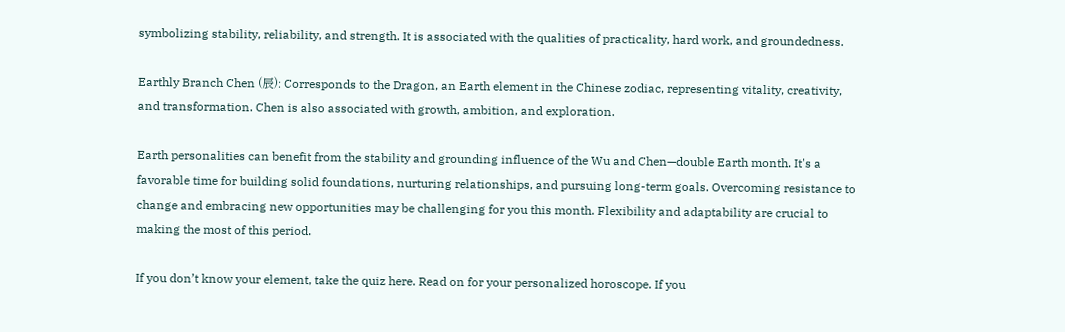symbolizing stability, reliability, and strength. It is associated with the qualities of practicality, hard work, and groundedness.

Earthly Branch Chen (辰): Corresponds to the Dragon, an Earth element in the Chinese zodiac, representing vitality, creativity, and transformation. Chen is also associated with growth, ambition, and exploration.

Earth personalities can benefit from the stability and grounding influence of the Wu and Chen—double Earth month. It's a favorable time for building solid foundations, nurturing relationships, and pursuing long-term goals. Overcoming resistance to change and embracing new opportunities may be challenging for you this month. Flexibility and adaptability are crucial to making the most of this period.

If you don’t know your element, take the quiz here. Read on for your personalized horoscope. If you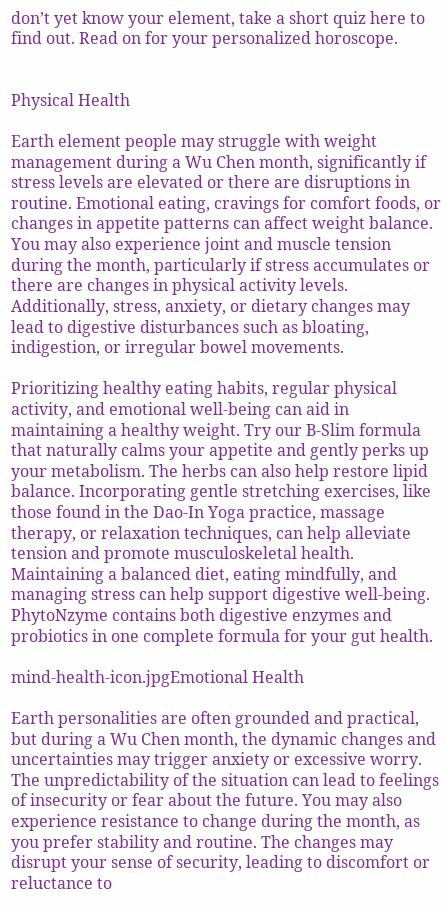don’t yet know your element, take a short quiz here to find out. Read on for your personalized horoscope.


Physical Health

Earth element people may struggle with weight management during a Wu Chen month, significantly if stress levels are elevated or there are disruptions in routine. Emotional eating, cravings for comfort foods, or changes in appetite patterns can affect weight balance. You may also experience joint and muscle tension during the month, particularly if stress accumulates or there are changes in physical activity levels. Additionally, stress, anxiety, or dietary changes may lead to digestive disturbances such as bloating, indigestion, or irregular bowel movements.

Prioritizing healthy eating habits, regular physical activity, and emotional well-being can aid in maintaining a healthy weight. Try our B-Slim formula that naturally calms your appetite and gently perks up your metabolism. The herbs can also help restore lipid balance. Incorporating gentle stretching exercises, like those found in the Dao-In Yoga practice, massage therapy, or relaxation techniques, can help alleviate tension and promote musculoskeletal health. Maintaining a balanced diet, eating mindfully, and managing stress can help support digestive well-being. PhytoNzyme contains both digestive enzymes and probiotics in one complete formula for your gut health.

mind-health-icon.jpgEmotional Health

Earth personalities are often grounded and practical, but during a Wu Chen month, the dynamic changes and uncertainties may trigger anxiety or excessive worry. The unpredictability of the situation can lead to feelings of insecurity or fear about the future. You may also experience resistance to change during the month, as you prefer stability and routine. The changes may disrupt your sense of security, leading to discomfort or reluctance to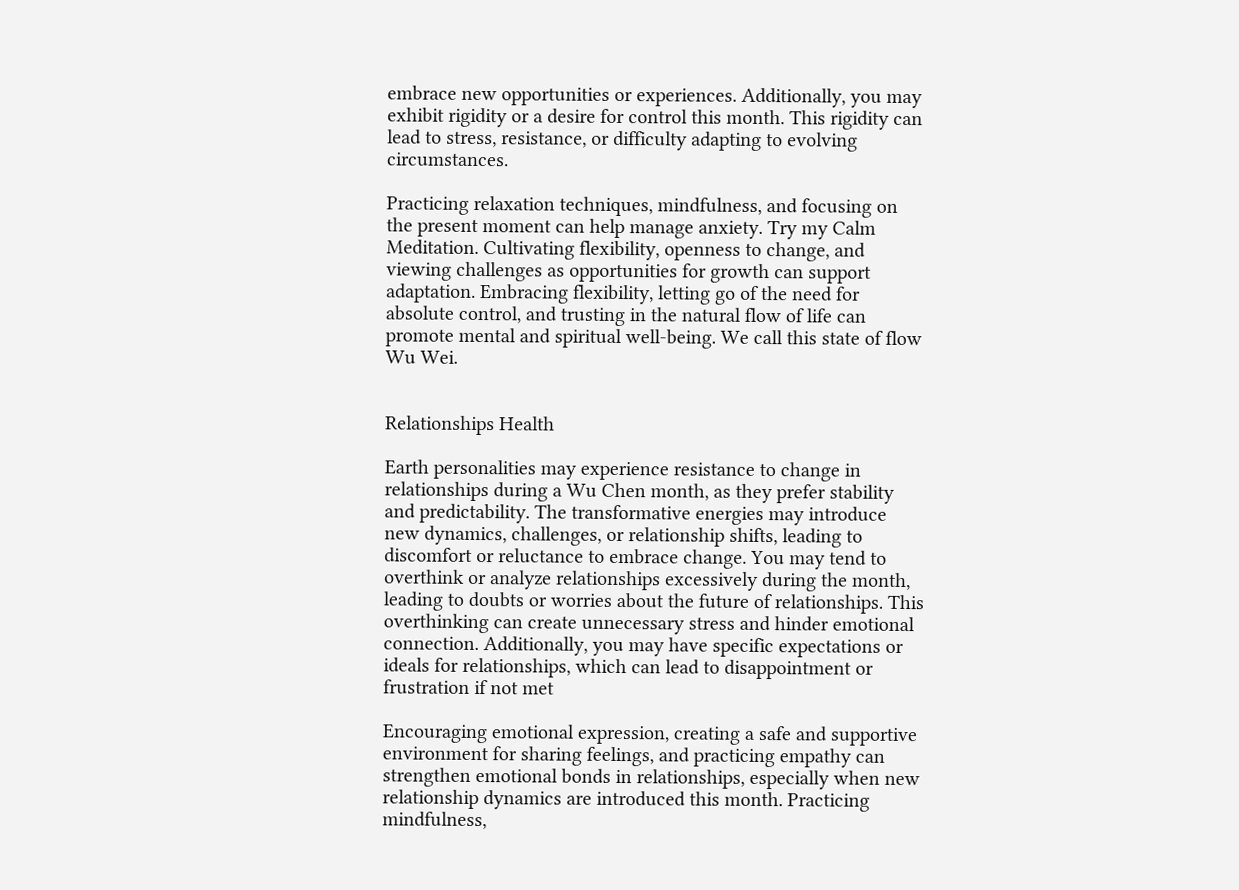embrace new opportunities or experiences. Additionally, you may exhibit rigidity or a desire for control this month. This rigidity can lead to stress, resistance, or difficulty adapting to evolving circumstances.

Practicing relaxation techniques, mindfulness, and focusing on the present moment can help manage anxiety. Try my Calm Meditation. Cultivating flexibility, openness to change, and viewing challenges as opportunities for growth can support adaptation. Embracing flexibility, letting go of the need for absolute control, and trusting in the natural flow of life can promote mental and spiritual well-being. We call this state of flow Wu Wei.


Relationships Health

Earth personalities may experience resistance to change in relationships during a Wu Chen month, as they prefer stability and predictability. The transformative energies may introduce new dynamics, challenges, or relationship shifts, leading to discomfort or reluctance to embrace change. You may tend to overthink or analyze relationships excessively during the month, leading to doubts or worries about the future of relationships. This overthinking can create unnecessary stress and hinder emotional connection. Additionally, you may have specific expectations or ideals for relationships, which can lead to disappointment or frustration if not met

Encouraging emotional expression, creating a safe and supportive environment for sharing feelings, and practicing empathy can strengthen emotional bonds in relationships, especially when new relationship dynamics are introduced this month. Practicing mindfulness,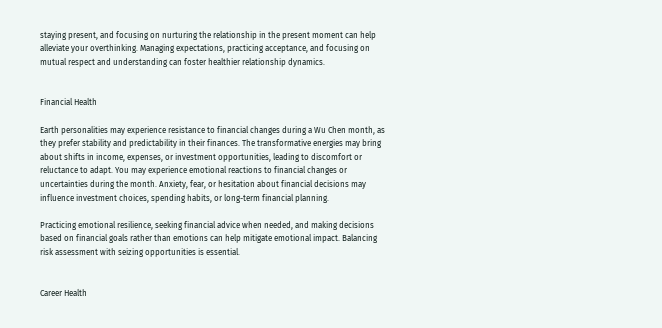staying present, and focusing on nurturing the relationship in the present moment can help alleviate your overthinking. Managing expectations, practicing acceptance, and focusing on mutual respect and understanding can foster healthier relationship dynamics.


Financial Health

Earth personalities may experience resistance to financial changes during a Wu Chen month, as they prefer stability and predictability in their finances. The transformative energies may bring about shifts in income, expenses, or investment opportunities, leading to discomfort or reluctance to adapt. You may experience emotional reactions to financial changes or uncertainties during the month. Anxiety, fear, or hesitation about financial decisions may influence investment choices, spending habits, or long-term financial planning.

Practicing emotional resilience, seeking financial advice when needed, and making decisions based on financial goals rather than emotions can help mitigate emotional impact. Balancing risk assessment with seizing opportunities is essential.


Career Health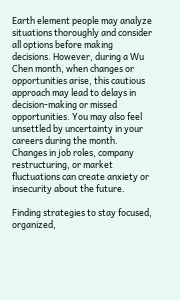Earth element people may analyze situations thoroughly and consider all options before making decisions. However, during a Wu Chen month, when changes or opportunities arise, this cautious approach may lead to delays in decision-making or missed opportunities. You may also feel unsettled by uncertainty in your careers during the month. Changes in job roles, company restructuring, or market fluctuations can create anxiety or insecurity about the future.

Finding strategies to stay focused, organized,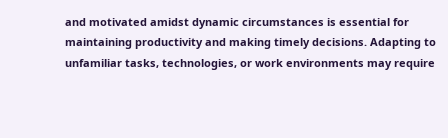and motivated amidst dynamic circumstances is essential for maintaining productivity and making timely decisions. Adapting to unfamiliar tasks, technologies, or work environments may require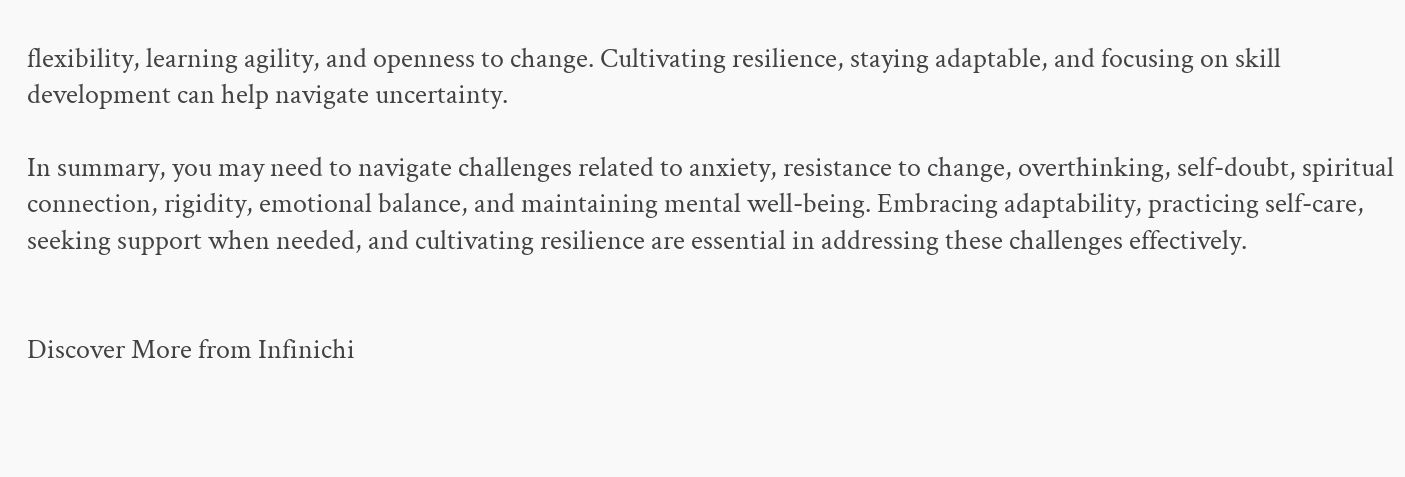flexibility, learning agility, and openness to change. Cultivating resilience, staying adaptable, and focusing on skill development can help navigate uncertainty.

In summary, you may need to navigate challenges related to anxiety, resistance to change, overthinking, self-doubt, spiritual connection, rigidity, emotional balance, and maintaining mental well-being. Embracing adaptability, practicing self-care, seeking support when needed, and cultivating resilience are essential in addressing these challenges effectively.


Discover More from Infinichi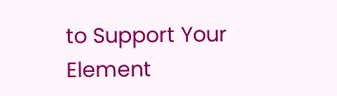to Support Your Element